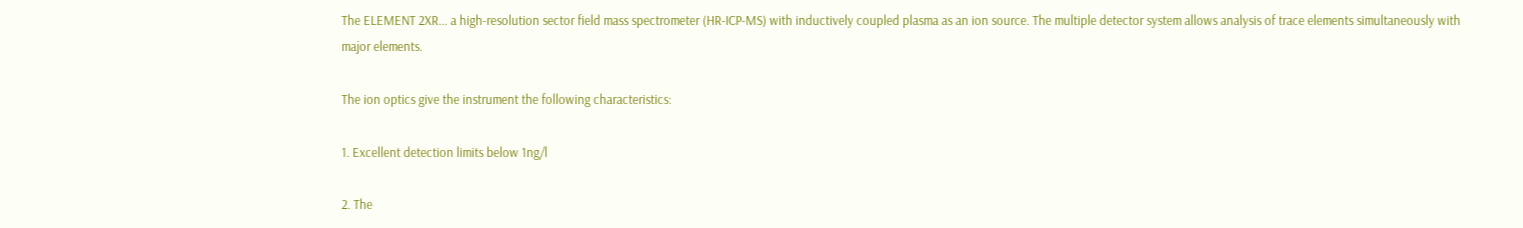The ELEMENT 2XR... a high-resolution sector field mass spectrometer (HR-ICP-MS) with inductively coupled plasma as an ion source. The multiple detector system allows analysis of trace elements simultaneously with major elements.

The ion optics give the instrument the following characteristics:

1. Excellent detection limits below 1ng/l

2. The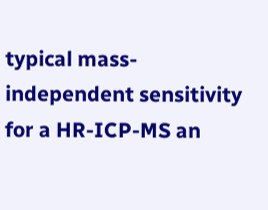typical mass-independent sensitivity for a HR-ICP-MS an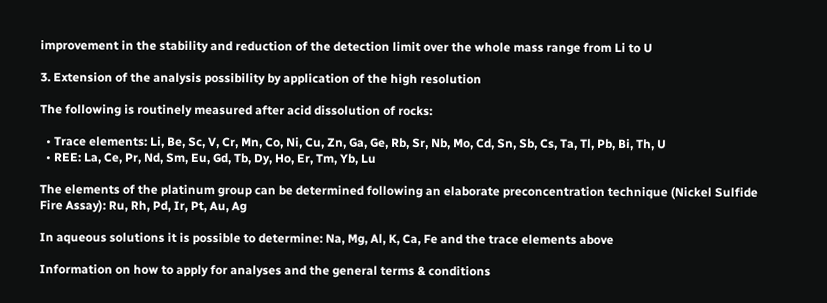improvement in the stability and reduction of the detection limit over the whole mass range from Li to U

3. Extension of the analysis possibility by application of the high resolution

The following is routinely measured after acid dissolution of rocks:

  • Trace elements: Li, Be, Sc, V, Cr, Mn, Co, Ni, Cu, Zn, Ga, Ge, Rb, Sr, Nb, Mo, Cd, Sn, Sb, Cs, Ta, Tl, Pb, Bi, Th, U
  • REE: La, Ce, Pr, Nd, Sm, Eu, Gd, Tb, Dy, Ho, Er, Tm, Yb, Lu

The elements of the platinum group can be determined following an elaborate preconcentration technique (Nickel Sulfide Fire Assay): Ru, Rh, Pd, Ir, Pt, Au, Ag

In aqueous solutions it is possible to determine: Na, Mg, Al, K, Ca, Fe and the trace elements above

Information on how to apply for analyses and the general terms & conditions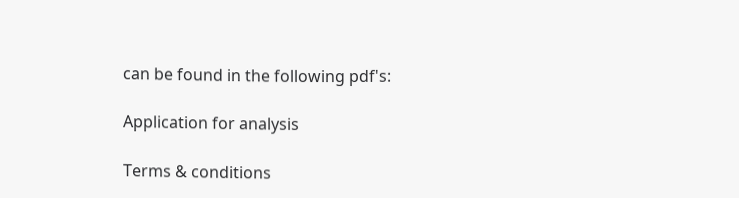can be found in the following pdf's:

Application for analysis

Terms & conditions